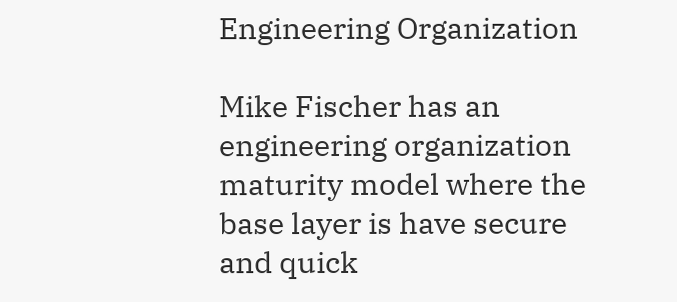Engineering Organization

Mike Fischer has an engineering organization maturity model where the base layer is have secure and quick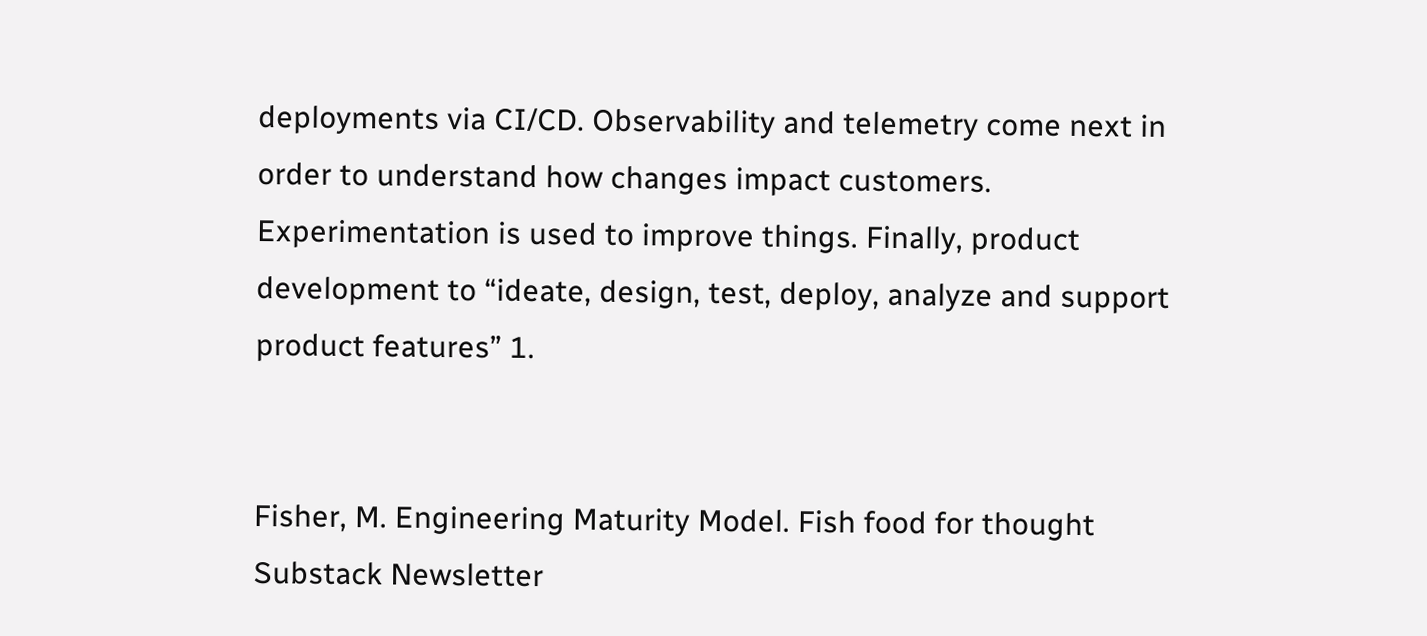deployments via CI/CD. Observability and telemetry come next in order to understand how changes impact customers. Experimentation is used to improve things. Finally, product development to “ideate, design, test, deploy, analyze and support product features” 1.


Fisher, M. Engineering Maturity Model. Fish food for thought Substack Newsletter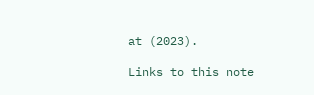at (2023).

Links to this note